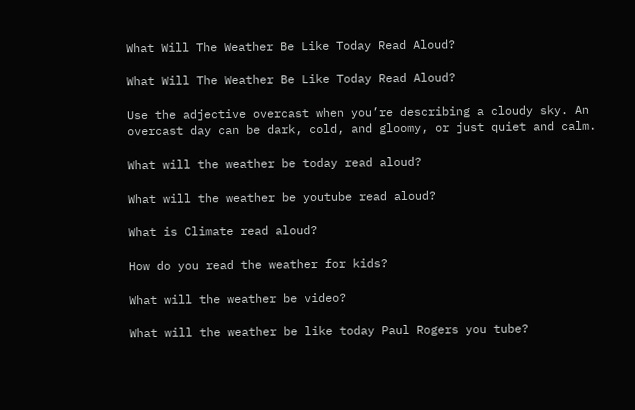What Will The Weather Be Like Today Read Aloud?

What Will The Weather Be Like Today Read Aloud?

Use the adjective overcast when you’re describing a cloudy sky. An overcast day can be dark, cold, and gloomy, or just quiet and calm.

What will the weather be today read aloud?

What will the weather be youtube read aloud?

What is Climate read aloud?

How do you read the weather for kids?

What will the weather be video?

What will the weather be like today Paul Rogers you tube?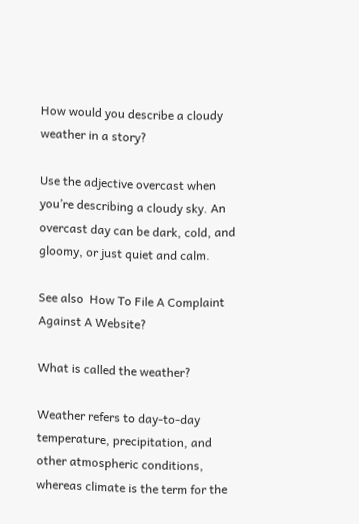How would you describe a cloudy weather in a story?

Use the adjective overcast when you’re describing a cloudy sky. An overcast day can be dark, cold, and gloomy, or just quiet and calm.

See also  How To File A Complaint Against A Website?

What is called the weather?

Weather refers to day-to-day temperature, precipitation, and other atmospheric conditions, whereas climate is the term for the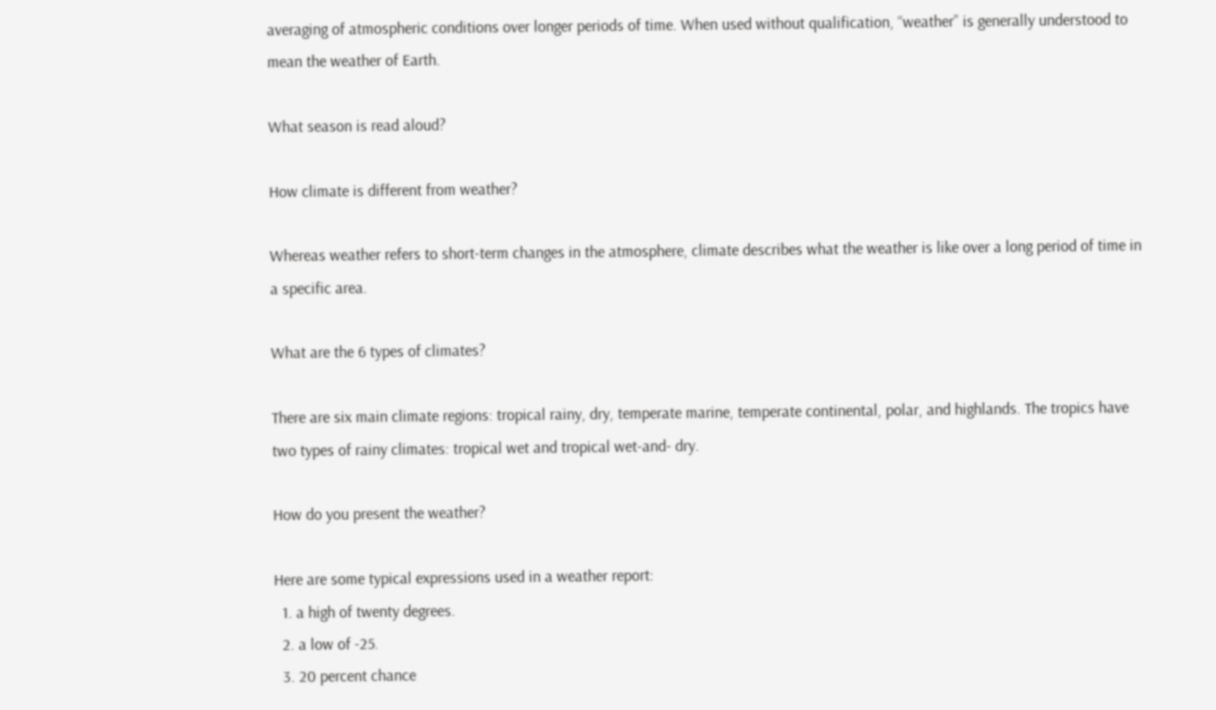averaging of atmospheric conditions over longer periods of time. When used without qualification, “weather” is generally understood to mean the weather of Earth.

What season is read aloud?

How climate is different from weather?

Whereas weather refers to short-term changes in the atmosphere, climate describes what the weather is like over a long period of time in a specific area.

What are the 6 types of climates?

There are six main climate regions: tropical rainy, dry, temperate marine, temperate continental, polar, and highlands. The tropics have two types of rainy climates: tropical wet and tropical wet-and- dry.

How do you present the weather?

Here are some typical expressions used in a weather report:
  1. a high of twenty degrees.
  2. a low of -25.
  3. 20 percent chance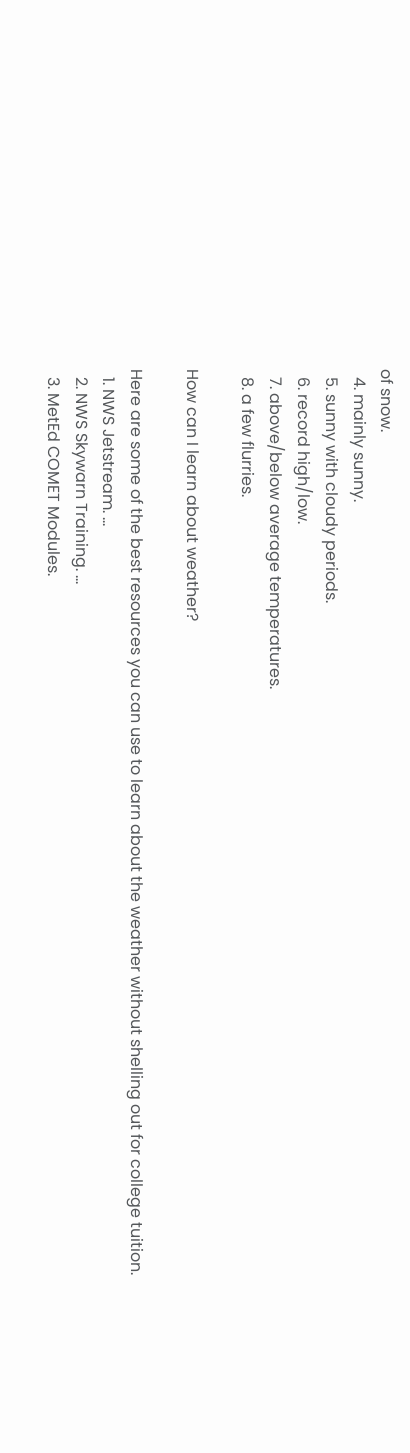of snow.
  4. mainly sunny.
  5. sunny with cloudy periods.
  6. record high/low.
  7. above/below average temperatures.
  8. a few flurries.

How can I learn about weather?

Here are some of the best resources you can use to learn about the weather without shelling out for college tuition.
  1. NWS Jetstream. …
  2. NWS Skywarn Training. …
  3. MetEd COMET Modules.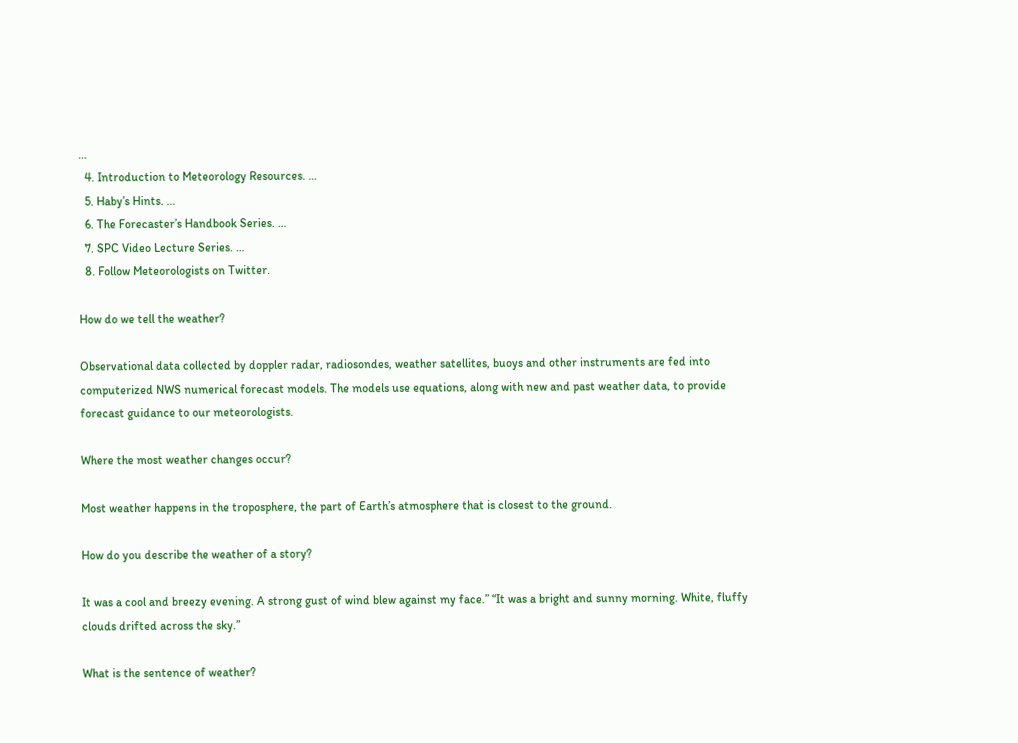…
  4. Introduction to Meteorology Resources. …
  5. Haby’s Hints. …
  6. The Forecaster’s Handbook Series. …
  7. SPC Video Lecture Series. …
  8. Follow Meteorologists on Twitter.

How do we tell the weather?

Observational data collected by doppler radar, radiosondes, weather satellites, buoys and other instruments are fed into computerized NWS numerical forecast models. The models use equations, along with new and past weather data, to provide forecast guidance to our meteorologists.

Where the most weather changes occur?

Most weather happens in the troposphere, the part of Earth’s atmosphere that is closest to the ground.

How do you describe the weather of a story?

It was a cool and breezy evening. A strong gust of wind blew against my face.” “It was a bright and sunny morning. White, fluffy clouds drifted across the sky.”

What is the sentence of weather?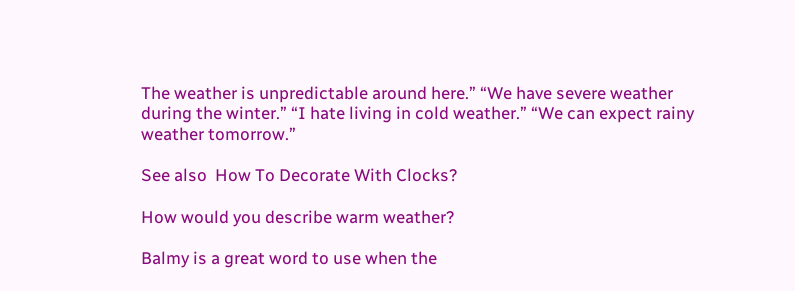The weather is unpredictable around here.” “We have severe weather during the winter.” “I hate living in cold weather.” “We can expect rainy weather tomorrow.”

See also  How To Decorate With Clocks?

How would you describe warm weather?

Balmy is a great word to use when the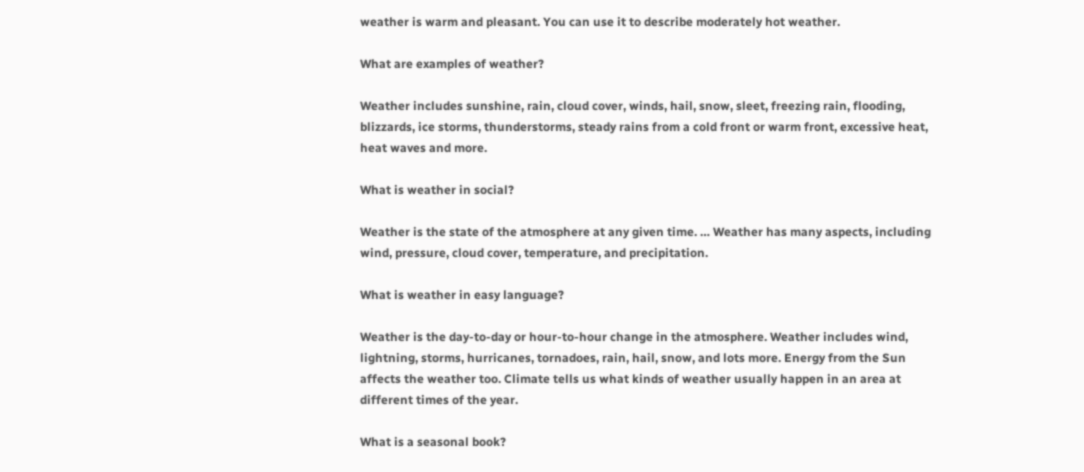weather is warm and pleasant. You can use it to describe moderately hot weather.

What are examples of weather?

Weather includes sunshine, rain, cloud cover, winds, hail, snow, sleet, freezing rain, flooding, blizzards, ice storms, thunderstorms, steady rains from a cold front or warm front, excessive heat, heat waves and more.

What is weather in social?

Weather is the state of the atmosphere at any given time. … Weather has many aspects, including wind, pressure, cloud cover, temperature, and precipitation.

What is weather in easy language?

Weather is the day-to-day or hour-to-hour change in the atmosphere. Weather includes wind, lightning, storms, hurricanes, tornadoes, rain, hail, snow, and lots more. Energy from the Sun affects the weather too. Climate tells us what kinds of weather usually happen in an area at different times of the year.

What is a seasonal book?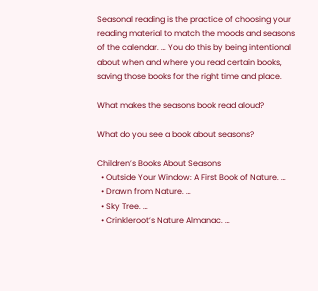Seasonal reading is the practice of choosing your reading material to match the moods and seasons of the calendar. … You do this by being intentional about when and where you read certain books, saving those books for the right time and place.

What makes the seasons book read aloud?

What do you see a book about seasons?

Children’s Books About Seasons
  • Outside Your Window: A First Book of Nature. …
  • Drawn from Nature. …
  • Sky Tree. …
  • Crinkleroot’s Nature Almanac. …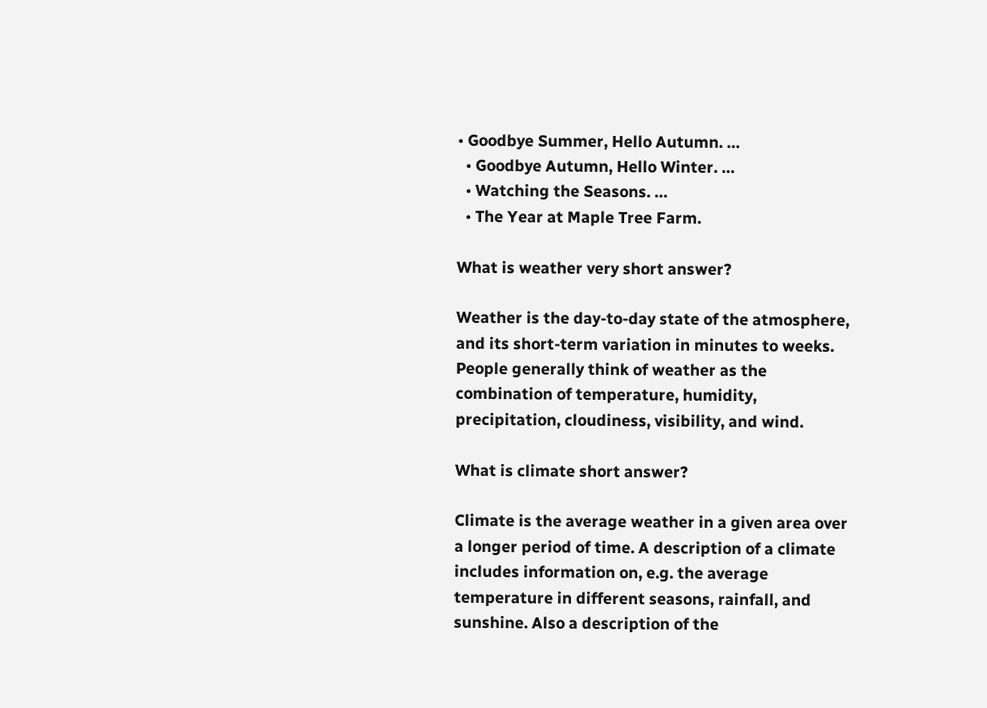• Goodbye Summer, Hello Autumn. …
  • Goodbye Autumn, Hello Winter. …
  • Watching the Seasons. …
  • The Year at Maple Tree Farm.

What is weather very short answer?

Weather is the day-to-day state of the atmosphere, and its short-term variation in minutes to weeks. People generally think of weather as the combination of temperature, humidity, precipitation, cloudiness, visibility, and wind.

What is climate short answer?

Climate is the average weather in a given area over a longer period of time. A description of a climate includes information on, e.g. the average temperature in different seasons, rainfall, and sunshine. Also a description of the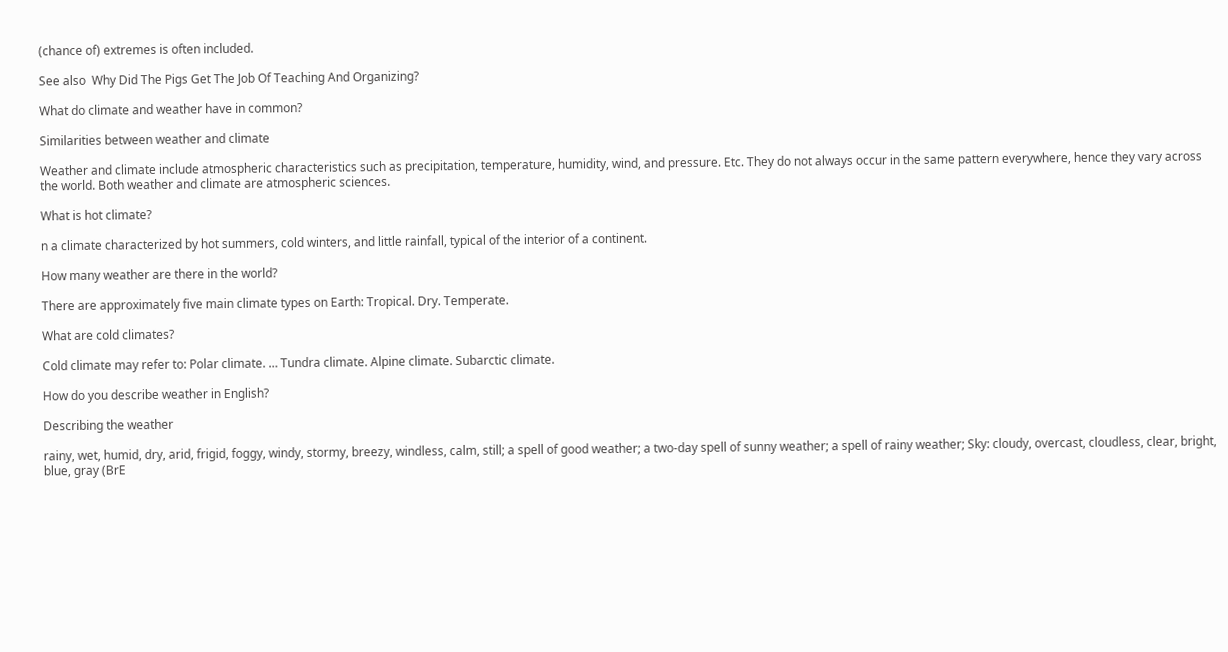(chance of) extremes is often included.

See also  Why Did The Pigs Get The Job Of Teaching And Organizing?

What do climate and weather have in common?

Similarities between weather and climate

Weather and climate include atmospheric characteristics such as precipitation, temperature, humidity, wind, and pressure. Etc. They do not always occur in the same pattern everywhere, hence they vary across the world. Both weather and climate are atmospheric sciences.

What is hot climate?

n a climate characterized by hot summers, cold winters, and little rainfall, typical of the interior of a continent.

How many weather are there in the world?

There are approximately five main climate types on Earth: Tropical. Dry. Temperate.

What are cold climates?

Cold climate may refer to: Polar climate. … Tundra climate. Alpine climate. Subarctic climate.

How do you describe weather in English?

Describing the weather

rainy, wet, humid, dry, arid, frigid, foggy, windy, stormy, breezy, windless, calm, still; a spell of good weather; a two-day spell of sunny weather; a spell of rainy weather; Sky: cloudy, overcast, cloudless, clear, bright, blue, gray (BrE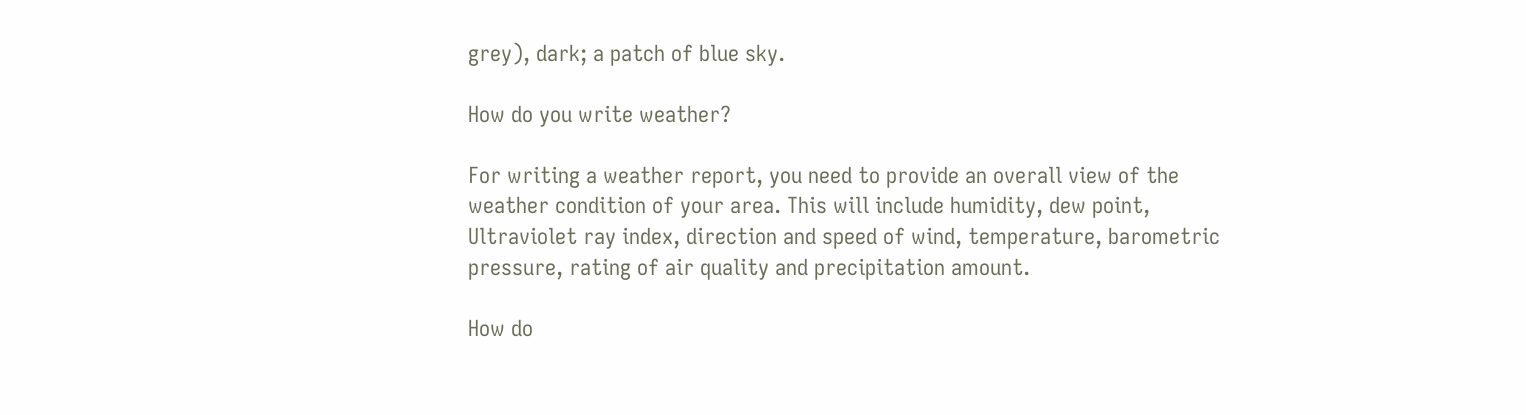grey), dark; a patch of blue sky.

How do you write weather?

For writing a weather report, you need to provide an overall view of the weather condition of your area. This will include humidity, dew point, Ultraviolet ray index, direction and speed of wind, temperature, barometric pressure, rating of air quality and precipitation amount.

How do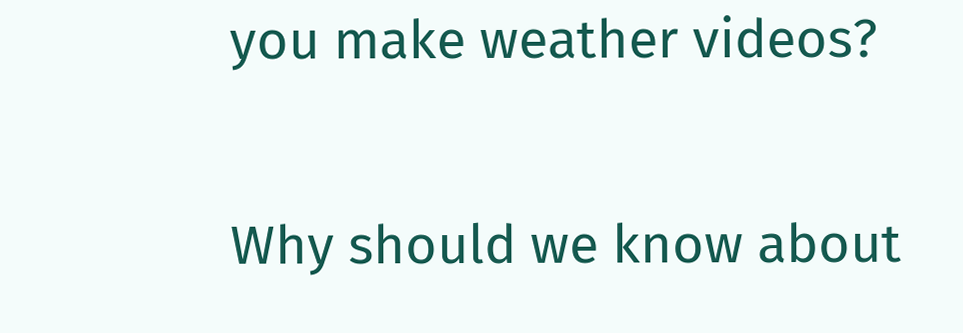you make weather videos?

Why should we know about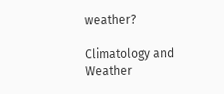weather?

Climatology and Weather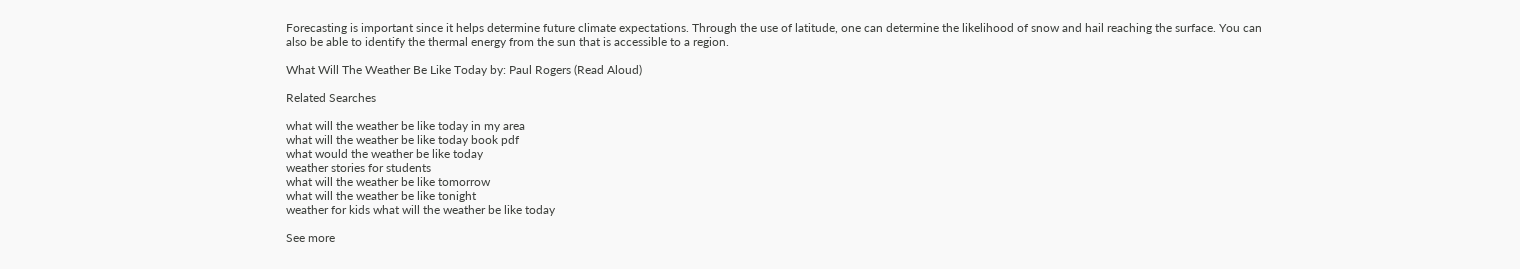Forecasting is important since it helps determine future climate expectations. Through the use of latitude, one can determine the likelihood of snow and hail reaching the surface. You can also be able to identify the thermal energy from the sun that is accessible to a region.

What Will The Weather Be Like Today by: Paul Rogers (Read Aloud)

Related Searches

what will the weather be like today in my area
what will the weather be like today book pdf
what would the weather be like today
weather stories for students
what will the weather be like tomorrow
what will the weather be like tonight
weather for kids what will the weather be like today

See more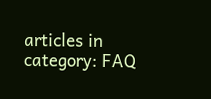articles in category: FAQ